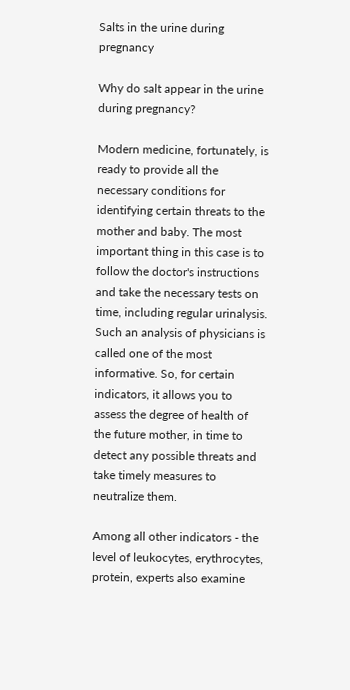Salts in the urine during pregnancy

Why do salt appear in the urine during pregnancy?

Modern medicine, fortunately, is ready to provide all the necessary conditions for identifying certain threats to the mother and baby. The most important thing in this case is to follow the doctor's instructions and take the necessary tests on time, including regular urinalysis. Such an analysis of physicians is called one of the most informative. So, for certain indicators, it allows you to assess the degree of health of the future mother, in time to detect any possible threats and take timely measures to neutralize them.

Among all other indicators - the level of leukocytes, erythrocytes, protein, experts also examine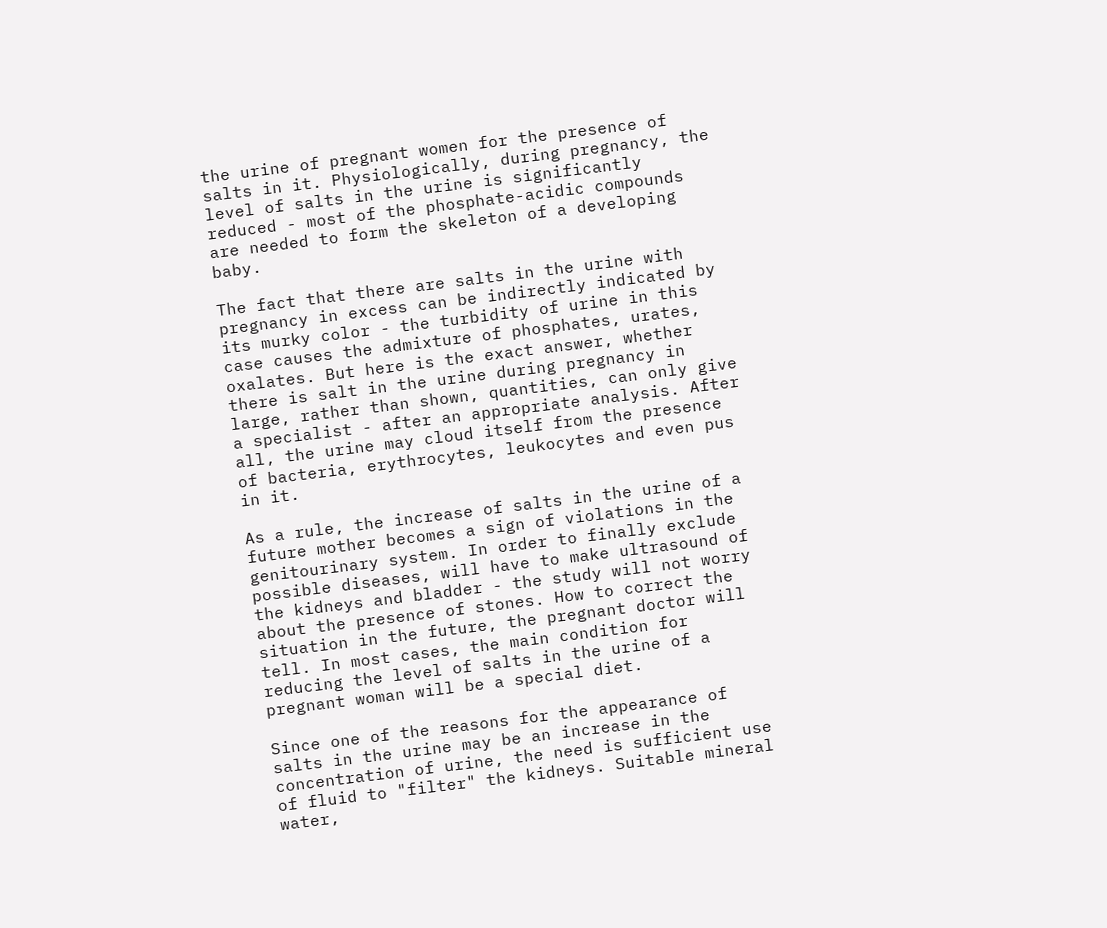the urine of pregnant women for the presence of salts in it. Physiologically, during pregnancy, the level of salts in the urine is significantly reduced - most of the phosphate-acidic compounds are needed to form the skeleton of a developing baby.

The fact that there are salts in the urine with pregnancy in excess can be indirectly indicated by its murky color - the turbidity of urine in this case causes the admixture of phosphates, urates, oxalates. But here is the exact answer, whether there is salt in the urine during pregnancy in large, rather than shown, quantities, can only give a specialist - after an appropriate analysis. After all, the urine may cloud itself from the presence of bacteria, erythrocytes, leukocytes and even pus in it.

As a rule, the increase of salts in the urine of a future mother becomes a sign of violations in the genitourinary system. In order to finally exclude possible diseases, will have to make ultrasound of the kidneys and bladder - the study will not worry about the presence of stones. How to correct the situation in the future, the pregnant doctor will tell. In most cases, the main condition for reducing the level of salts in the urine of a pregnant woman will be a special diet.

Since one of the reasons for the appearance of salts in the urine may be an increase in the concentration of urine, the need is sufficient use of fluid to "filter" the kidneys. Suitable mineral water,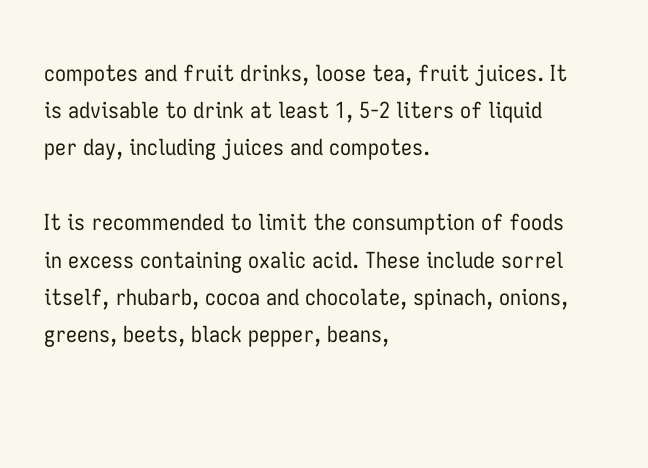compotes and fruit drinks, loose tea, fruit juices. It is advisable to drink at least 1, 5-2 liters of liquid per day, including juices and compotes.

It is recommended to limit the consumption of foods in excess containing oxalic acid. These include sorrel itself, rhubarb, cocoa and chocolate, spinach, onions, greens, beets, black pepper, beans,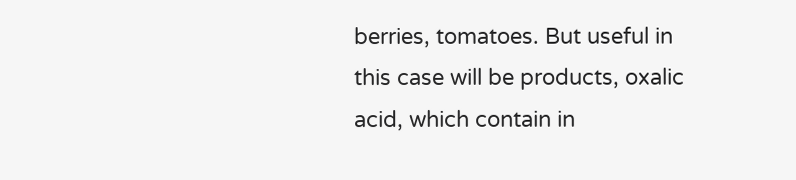berries, tomatoes. But useful in this case will be products, oxalic acid, which contain in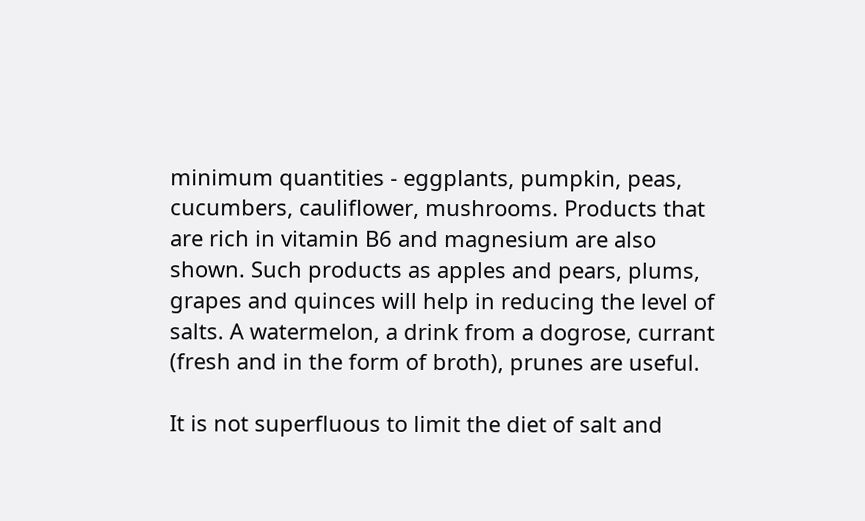minimum quantities - eggplants, pumpkin, peas, cucumbers, cauliflower, mushrooms. Products that are rich in vitamin B6 and magnesium are also shown. Such products as apples and pears, plums, grapes and quinces will help in reducing the level of salts. A watermelon, a drink from a dogrose, currant (fresh and in the form of broth), prunes are useful.

It is not superfluous to limit the diet of salt and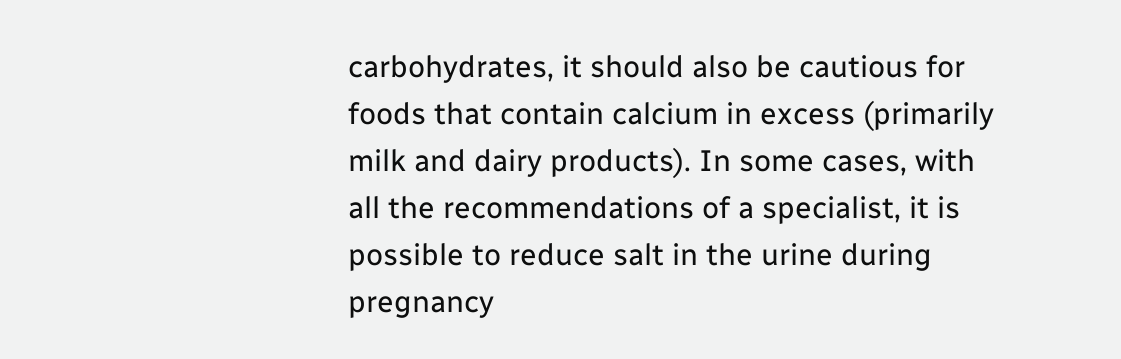carbohydrates, it should also be cautious for foods that contain calcium in excess (primarily milk and dairy products). In some cases, with all the recommendations of a specialist, it is possible to reduce salt in the urine during pregnancy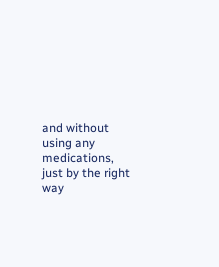and without using any medications, just by the right way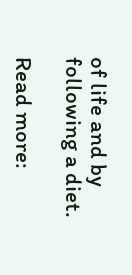of life and by following a diet.

Read more: